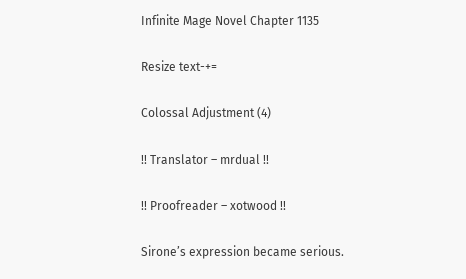Infinite Mage Novel Chapter 1135

Resize text-+=

Colossal Adjustment (4)

!! Translator – mrdual !!

!! Proofreader – xotwood !!

Sirone’s expression became serious.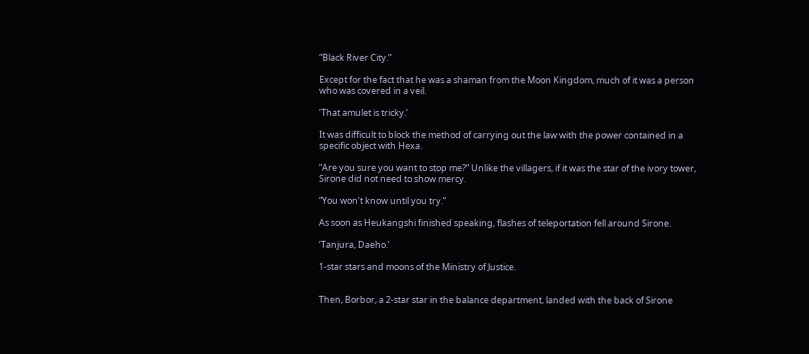“Black River City.”

Except for the fact that he was a shaman from the Moon Kingdom, much of it was a person who was covered in a veil.

‘That amulet is tricky.’

It was difficult to block the method of carrying out the law with the power contained in a specific object with Hexa.

“Are you sure you want to stop me?” Unlike the villagers, if it was the star of the ivory tower, Sirone did not need to show mercy.

“You won’t know until you try.”

As soon as Heukangshi finished speaking, flashes of teleportation fell around Sirone.

‘Tanjura, Daeho.’

1-star stars and moons of the Ministry of Justice.


Then, Borbor, a 2-star star in the balance department, landed with the back of Sirone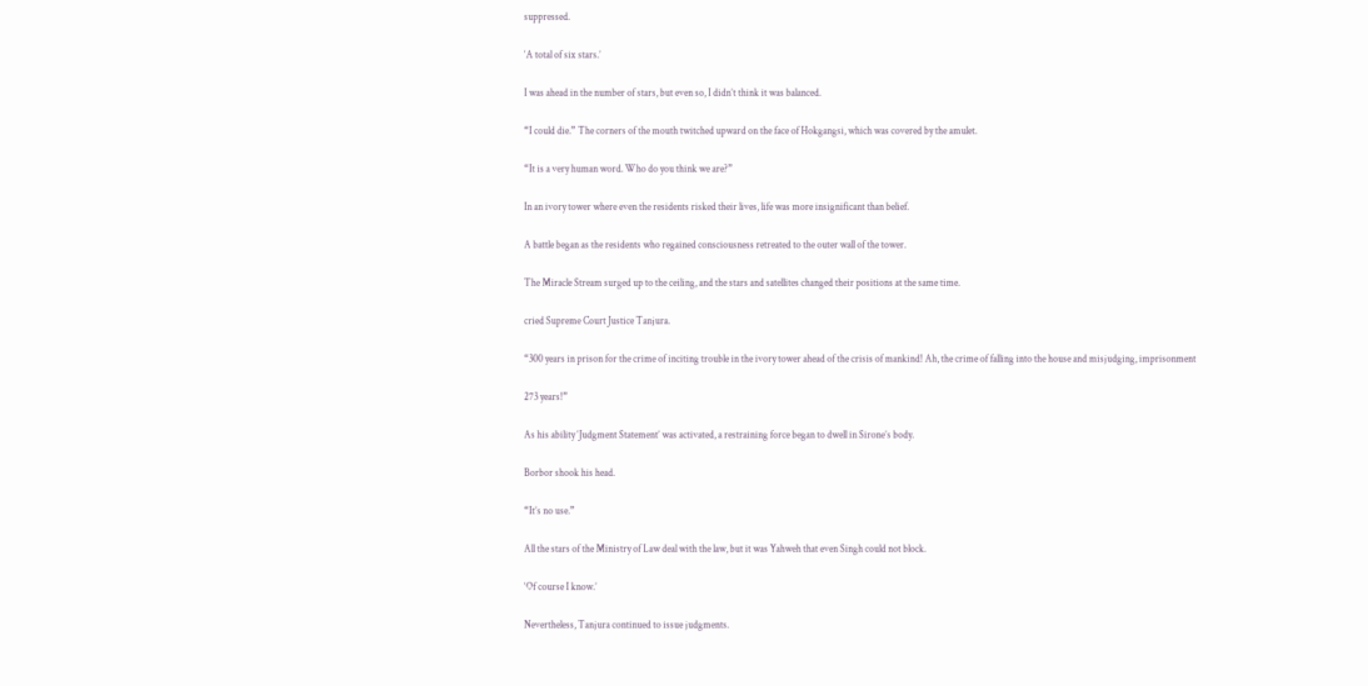suppressed.

‘A total of six stars.’

I was ahead in the number of stars, but even so, I didn’t think it was balanced.

“I could die.” The corners of the mouth twitched upward on the face of Hokgangsi, which was covered by the amulet.

“It is a very human word. Who do you think we are?”

In an ivory tower where even the residents risked their lives, life was more insignificant than belief.

A battle began as the residents who regained consciousness retreated to the outer wall of the tower.

The Miracle Stream surged up to the ceiling, and the stars and satellites changed their positions at the same time.

cried Supreme Court Justice Tanjura.

“300 years in prison for the crime of inciting trouble in the ivory tower ahead of the crisis of mankind! Ah, the crime of falling into the house and misjudging, imprisonment

273 years!”

As his ability ‘Judgment Statement’ was activated, a restraining force began to dwell in Sirone’s body.

Borbor shook his head.

“It’s no use.”

All the stars of the Ministry of Law deal with the law, but it was Yahweh that even Singh could not block.

‘Of course I know.’

Nevertheless, Tanjura continued to issue judgments.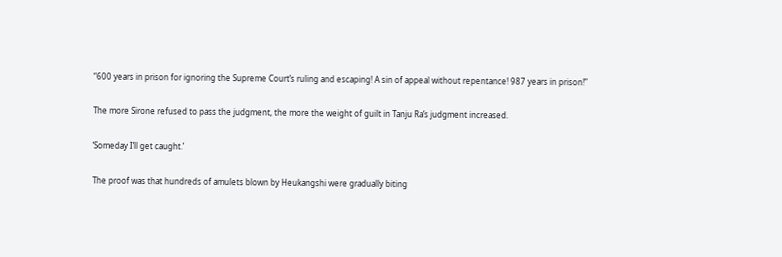“600 years in prison for ignoring the Supreme Court’s ruling and escaping! A sin of appeal without repentance! 987 years in prison!”

The more Sirone refused to pass the judgment, the more the weight of guilt in Tanju Ra’s judgment increased.

‘Someday I’ll get caught.’

The proof was that hundreds of amulets blown by Heukangshi were gradually biting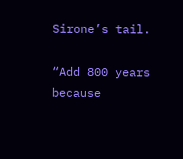Sirone’s tail.

“Add 800 years because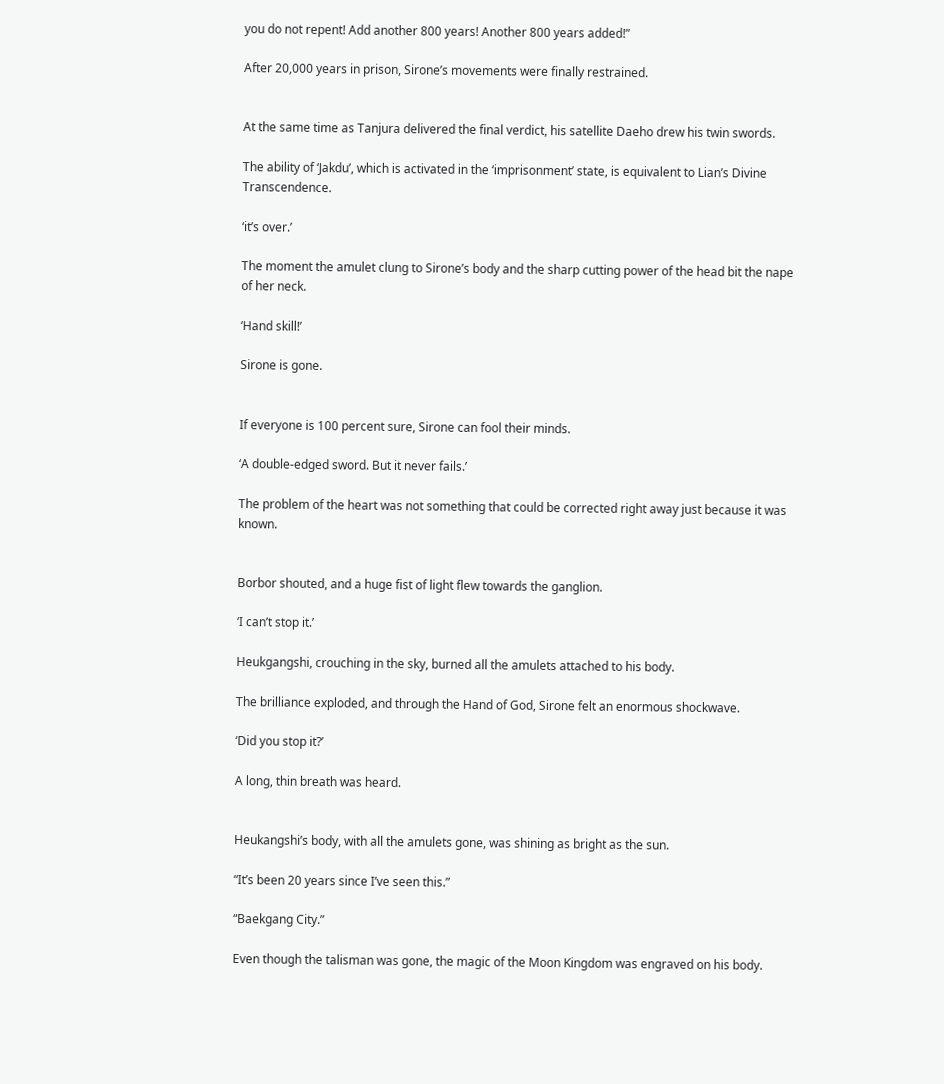you do not repent! Add another 800 years! Another 800 years added!”

After 20,000 years in prison, Sirone’s movements were finally restrained.


At the same time as Tanjura delivered the final verdict, his satellite Daeho drew his twin swords.

The ability of ‘Jakdu’, which is activated in the ‘imprisonment’ state, is equivalent to Lian’s Divine Transcendence.

‘it’s over.’

The moment the amulet clung to Sirone’s body and the sharp cutting power of the head bit the nape of her neck.

‘Hand skill!’

Sirone is gone.


If everyone is 100 percent sure, Sirone can fool their minds.

‘A double-edged sword. But it never fails.’

The problem of the heart was not something that could be corrected right away just because it was known.


Borbor shouted, and a huge fist of light flew towards the ganglion.

‘I can’t stop it.’

Heukgangshi, crouching in the sky, burned all the amulets attached to his body.

The brilliance exploded, and through the Hand of God, Sirone felt an enormous shockwave.

‘Did you stop it?’

A long, thin breath was heard.


Heukangshi’s body, with all the amulets gone, was shining as bright as the sun.

“It’s been 20 years since I’ve seen this.”

“Baekgang City.”

Even though the talisman was gone, the magic of the Moon Kingdom was engraved on his body.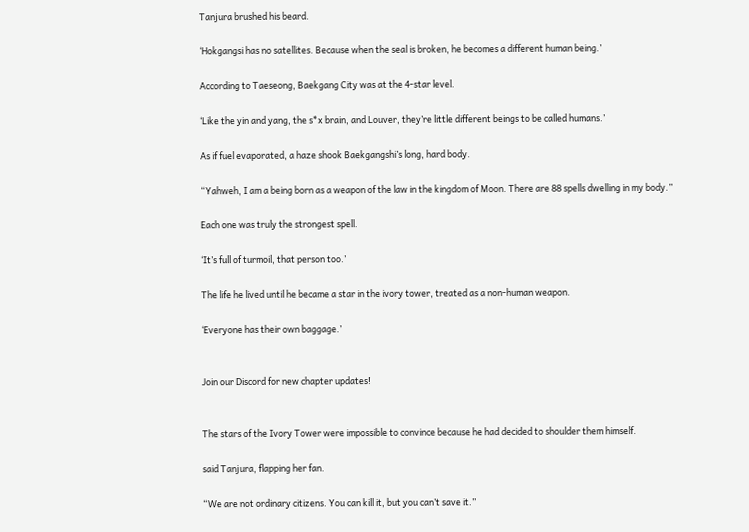Tanjura brushed his beard.

‘Hokgangsi has no satellites. Because when the seal is broken, he becomes a different human being.’

According to Taeseong, Baekgang City was at the 4-star level.

‘Like the yin and yang, the s*x brain, and Louver, they’re little different beings to be called humans.’

As if fuel evaporated, a haze shook Baekgangshi’s long, hard body.

“Yahweh, I am a being born as a weapon of the law in the kingdom of Moon. There are 88 spells dwelling in my body.”

Each one was truly the strongest spell.

‘It’s full of turmoil, that person too.’

The life he lived until he became a star in the ivory tower, treated as a non-human weapon.

‘Everyone has their own baggage.’


Join our Discord for new chapter updates!


The stars of the Ivory Tower were impossible to convince because he had decided to shoulder them himself.

said Tanjura, flapping her fan.

“We are not ordinary citizens. You can kill it, but you can’t save it.”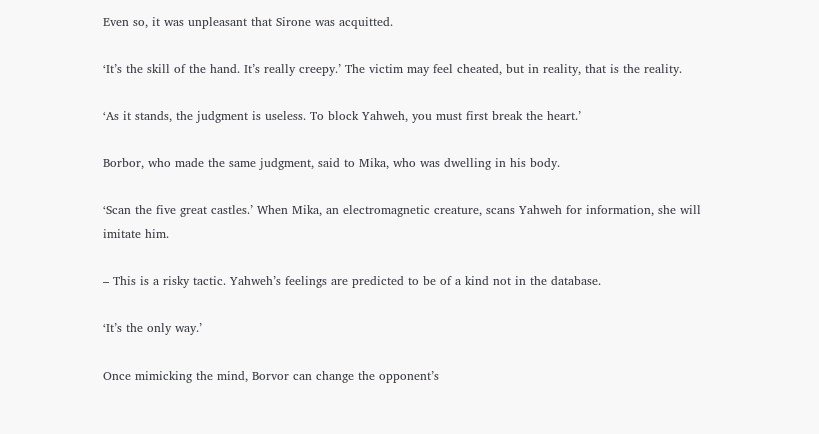Even so, it was unpleasant that Sirone was acquitted.

‘It’s the skill of the hand. It’s really creepy.’ The victim may feel cheated, but in reality, that is the reality.

‘As it stands, the judgment is useless. To block Yahweh, you must first break the heart.’

Borbor, who made the same judgment, said to Mika, who was dwelling in his body.

‘Scan the five great castles.’ When Mika, an electromagnetic creature, scans Yahweh for information, she will imitate him.

– This is a risky tactic. Yahweh’s feelings are predicted to be of a kind not in the database.

‘It’s the only way.’

Once mimicking the mind, Borvor can change the opponent’s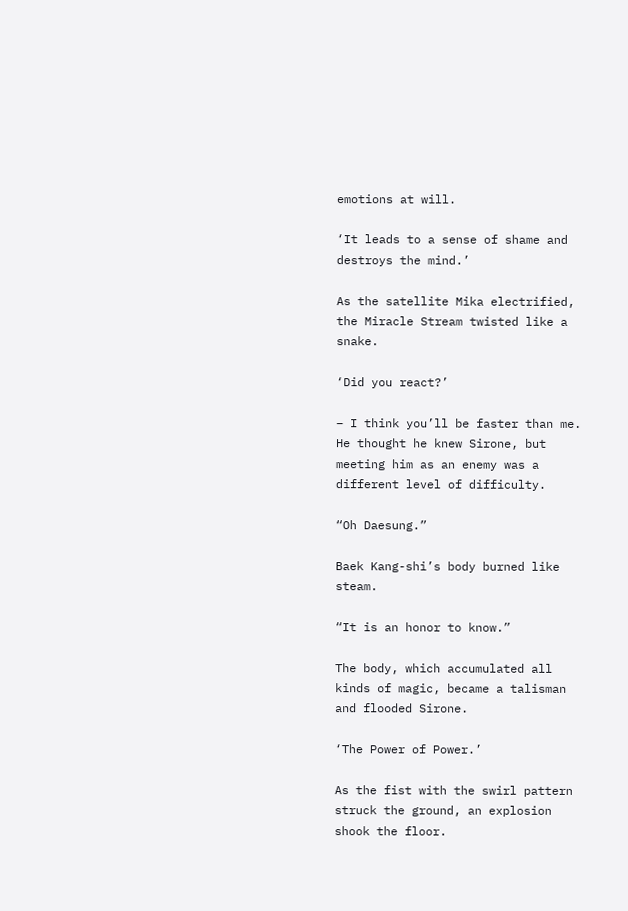emotions at will.

‘It leads to a sense of shame and destroys the mind.’

As the satellite Mika electrified, the Miracle Stream twisted like a snake.

‘Did you react?’

– I think you’ll be faster than me. He thought he knew Sirone, but meeting him as an enemy was a different level of difficulty.

“Oh Daesung.”

Baek Kang-shi’s body burned like steam.

“It is an honor to know.”

The body, which accumulated all kinds of magic, became a talisman and flooded Sirone.

‘The Power of Power.’

As the fist with the swirl pattern struck the ground, an explosion shook the floor.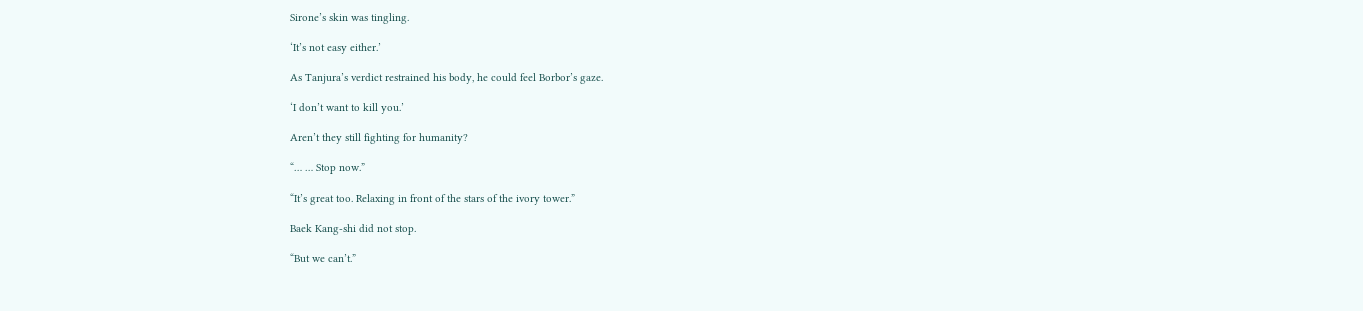Sirone’s skin was tingling.

‘It’s not easy either.’

As Tanjura’s verdict restrained his body, he could feel Borbor’s gaze.

‘I don’t want to kill you.’

Aren’t they still fighting for humanity?

“… … Stop now.”

“It’s great too. Relaxing in front of the stars of the ivory tower.”

Baek Kang-shi did not stop.

“But we can’t.”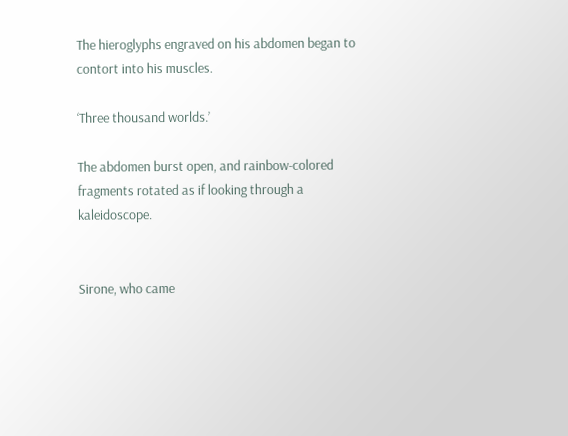The hieroglyphs engraved on his abdomen began to contort into his muscles.

‘Three thousand worlds.’

The abdomen burst open, and rainbow-colored fragments rotated as if looking through a kaleidoscope.


Sirone, who came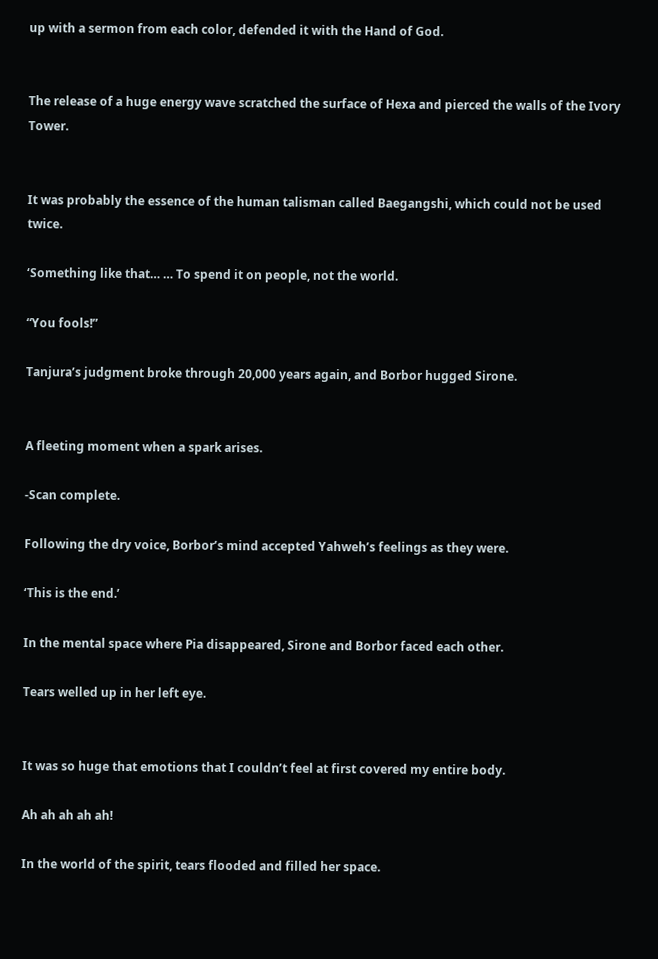up with a sermon from each color, defended it with the Hand of God.


The release of a huge energy wave scratched the surface of Hexa and pierced the walls of the Ivory Tower.


It was probably the essence of the human talisman called Baegangshi, which could not be used twice.

‘Something like that… … To spend it on people, not the world.

“You fools!”

Tanjura’s judgment broke through 20,000 years again, and Borbor hugged Sirone.


A fleeting moment when a spark arises.

-Scan complete.

Following the dry voice, Borbor’s mind accepted Yahweh’s feelings as they were.

‘This is the end.’

In the mental space where Pia disappeared, Sirone and Borbor faced each other.

Tears welled up in her left eye.


It was so huge that emotions that I couldn’t feel at first covered my entire body.

Ah ah ah ah ah!

In the world of the spirit, tears flooded and filled her space.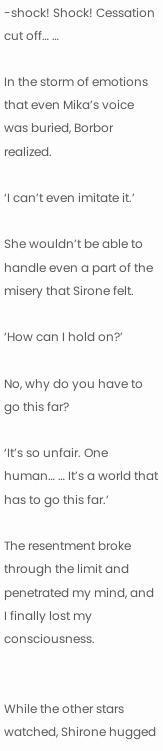-shock! Shock! Cessation cut off… …

In the storm of emotions that even Mika’s voice was buried, Borbor realized.

‘I can’t even imitate it.’

She wouldn’t be able to handle even a part of the misery that Sirone felt.

‘How can I hold on?’

No, why do you have to go this far?

‘It’s so unfair. One human… … It’s a world that has to go this far.’

The resentment broke through the limit and penetrated my mind, and I finally lost my consciousness.


While the other stars watched, Shirone hugged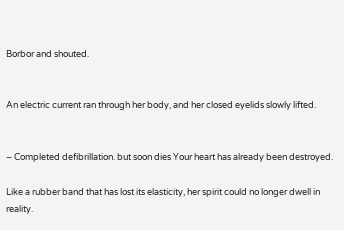Borbor and shouted.


An electric current ran through her body, and her closed eyelids slowly lifted.


– Completed defibrillation. but soon dies Your heart has already been destroyed.

Like a rubber band that has lost its elasticity, her spirit could no longer dwell in reality.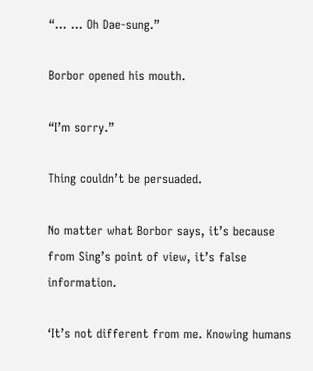“… … Oh Dae-sung.”

Borbor opened his mouth.

“I’m sorry.”

Thing couldn’t be persuaded.

No matter what Borbor says, it’s because from Sing’s point of view, it’s false information.

‘It’s not different from me. Knowing humans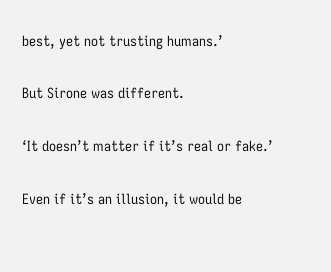best, yet not trusting humans.’

But Sirone was different.

‘It doesn’t matter if it’s real or fake.’

Even if it’s an illusion, it would be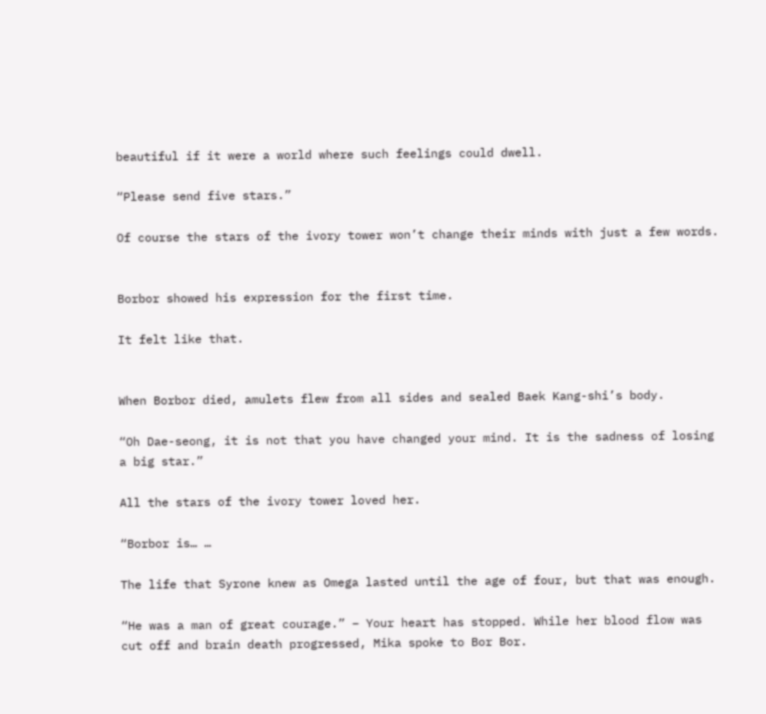beautiful if it were a world where such feelings could dwell.

“Please send five stars.”

Of course the stars of the ivory tower won’t change their minds with just a few words.


Borbor showed his expression for the first time.

It felt like that.


When Borbor died, amulets flew from all sides and sealed Baek Kang-shi’s body.

“Oh Dae-seong, it is not that you have changed your mind. It is the sadness of losing a big star.”

All the stars of the ivory tower loved her.

“Borbor is… …

The life that Syrone knew as Omega lasted until the age of four, but that was enough.

“He was a man of great courage.” – Your heart has stopped. While her blood flow was cut off and brain death progressed, Mika spoke to Bor Bor.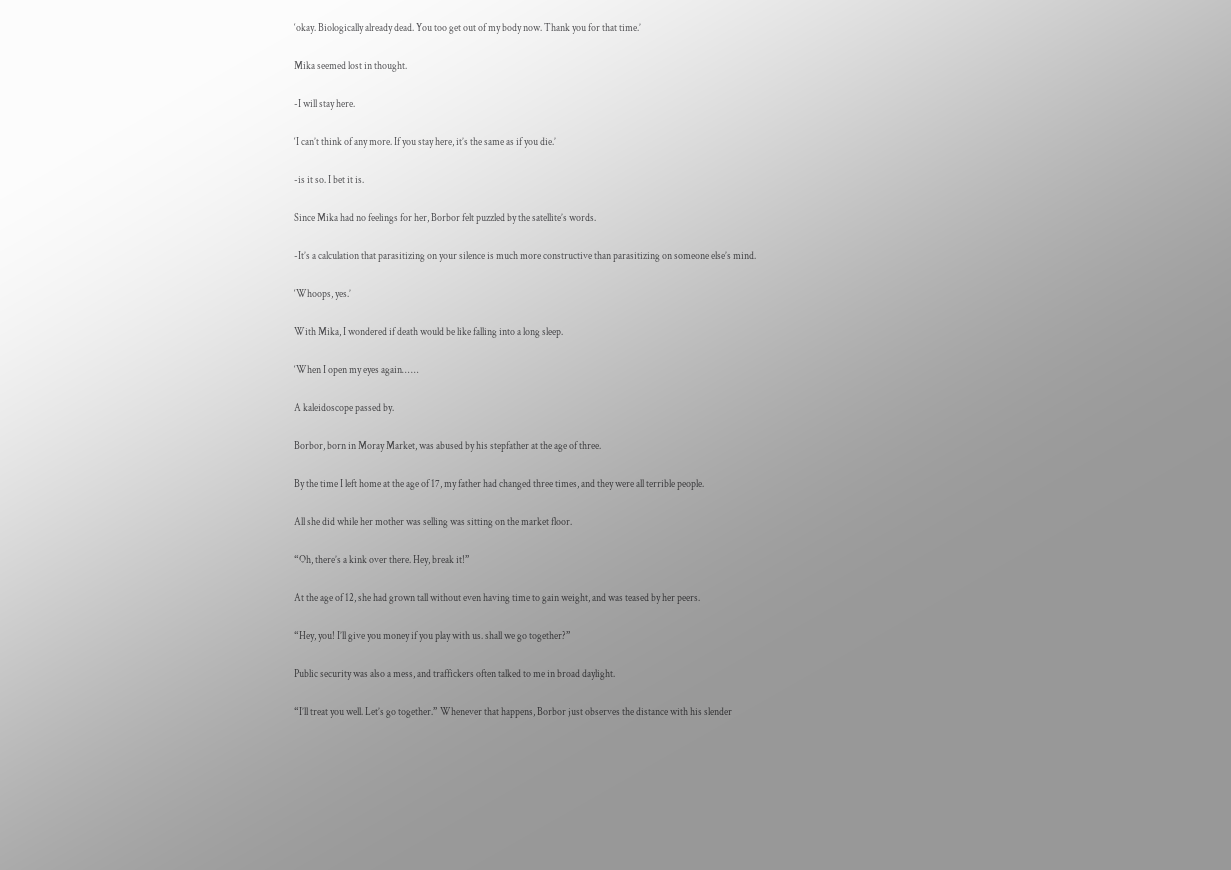‘okay. Biologically already dead. You too get out of my body now. Thank you for that time.’

Mika seemed lost in thought.

-I will stay here.

‘I can’t think of any more. If you stay here, it’s the same as if you die.’

-is it so. I bet it is.

Since Mika had no feelings for her, Borbor felt puzzled by the satellite’s words.

-It’s a calculation that parasitizing on your silence is much more constructive than parasitizing on someone else’s mind.

‘Whoops, yes.’

With Mika, I wondered if death would be like falling into a long sleep.

‘When I open my eyes again… …

A kaleidoscope passed by.

Borbor, born in Moray Market, was abused by his stepfather at the age of three.

By the time I left home at the age of 17, my father had changed three times, and they were all terrible people.

All she did while her mother was selling was sitting on the market floor.

“Oh, there’s a kink over there. Hey, break it!”

At the age of 12, she had grown tall without even having time to gain weight, and was teased by her peers.

“Hey, you! I’ll give you money if you play with us. shall we go together?”

Public security was also a mess, and traffickers often talked to me in broad daylight.

“I’ll treat you well. Let’s go together.” Whenever that happens, Borbor just observes the distance with his slender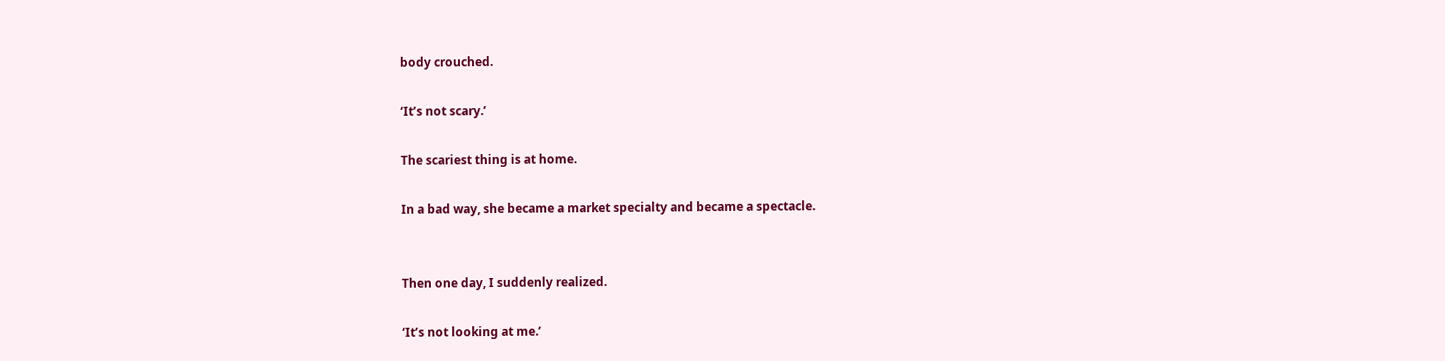body crouched.

‘It’s not scary.’

The scariest thing is at home.

In a bad way, she became a market specialty and became a spectacle.


Then one day, I suddenly realized.

‘It’s not looking at me.’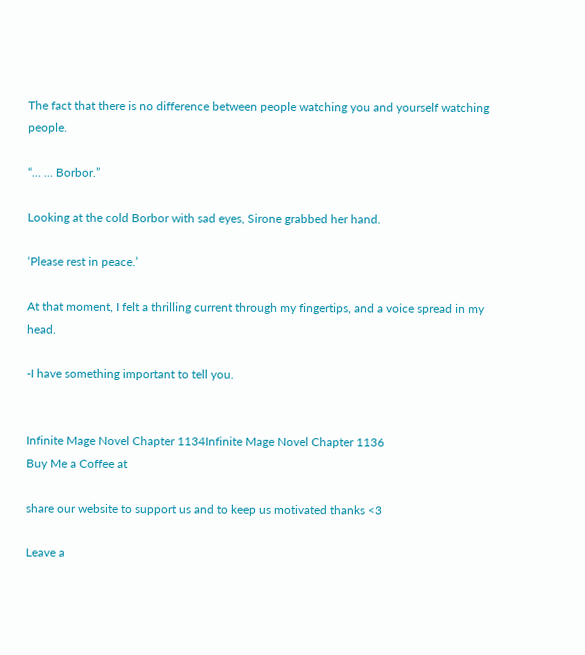The fact that there is no difference between people watching you and yourself watching people.

“… … Borbor.”

Looking at the cold Borbor with sad eyes, Sirone grabbed her hand.

‘Please rest in peace.’

At that moment, I felt a thrilling current through my fingertips, and a voice spread in my head.

-I have something important to tell you.


Infinite Mage Novel Chapter 1134Infinite Mage Novel Chapter 1136
Buy Me a Coffee at

share our website to support us and to keep us motivated thanks <3

Leave a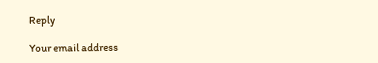Reply

Your email address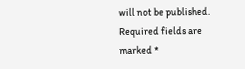will not be published. Required fields are marked *